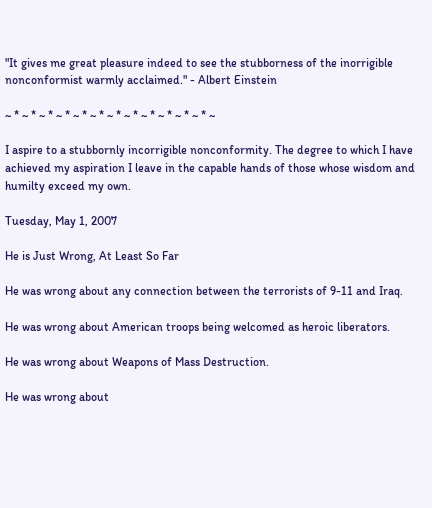"It gives me great pleasure indeed to see the stubborness of the inorrigible nonconformist warmly acclaimed." - Albert Einstein

~ * ~ * ~ * ~ * ~ * ~ * ~ * ~ * ~ * ~ * ~ * ~ * ~

I aspire to a stubbornly incorrigible nonconformity. The degree to which I have achieved my aspiration I leave in the capable hands of those whose wisdom and humilty exceed my own.

Tuesday, May 1, 2007

He is Just Wrong, At Least So Far

He was wrong about any connection between the terrorists of 9-11 and Iraq.

He was wrong about American troops being welcomed as heroic liberators.

He was wrong about Weapons of Mass Destruction.

He was wrong about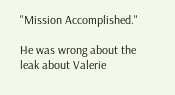"Mission Accomplished."

He was wrong about the leak about Valerie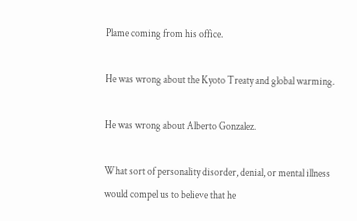Plame coming from his office.

He was wrong about the Kyoto Treaty and global warming.

He was wrong about Alberto Gonzalez.

What sort of personality disorder, denial, or mental illness would compel us to believe that he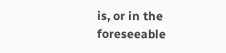is, or in the foreseeable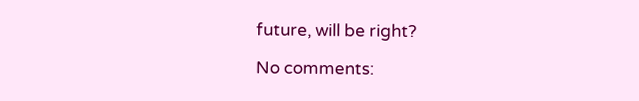future, will be right?

No comments: